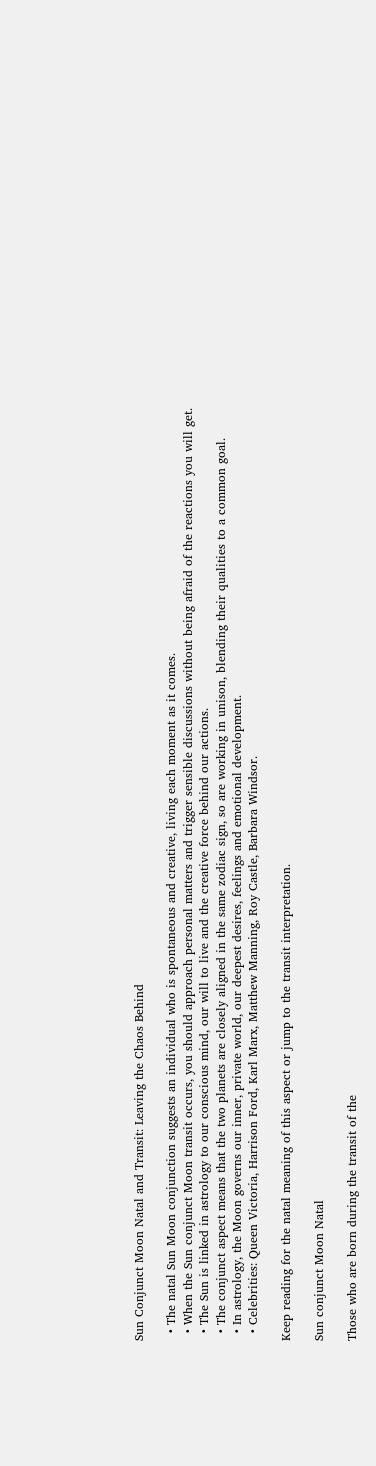Sun Conjunct Moon Natal and Transit: Leaving the Chaos Behind

  • The natal Sun Moon conjunction suggests an individual who is spontaneous and creative, living each moment as it comes.
  • When the Sun conjunct Moon transit occurs, you should approach personal matters and trigger sensible discussions without being afraid of the reactions you will get.
  • The Sun is linked in astrology to our conscious mind, our will to live and the creative force behind our actions.
  • The conjunct aspect means that the two planets are closely aligned in the same zodiac sign, so are working in unison, blending their qualities to a common goal.
  • In astrology, the Moon governs our inner, private world, our deepest desires, feelings and emotional development.
  • Celebrities: Queen Victoria, Harrison Ford, Karl Marx, Matthew Manning, Roy Castle, Barbara Windsor.

Keep reading for the natal meaning of this aspect or jump to the transit interpretation.

Sun conjunct Moon Natal

Those who are born during the transit of the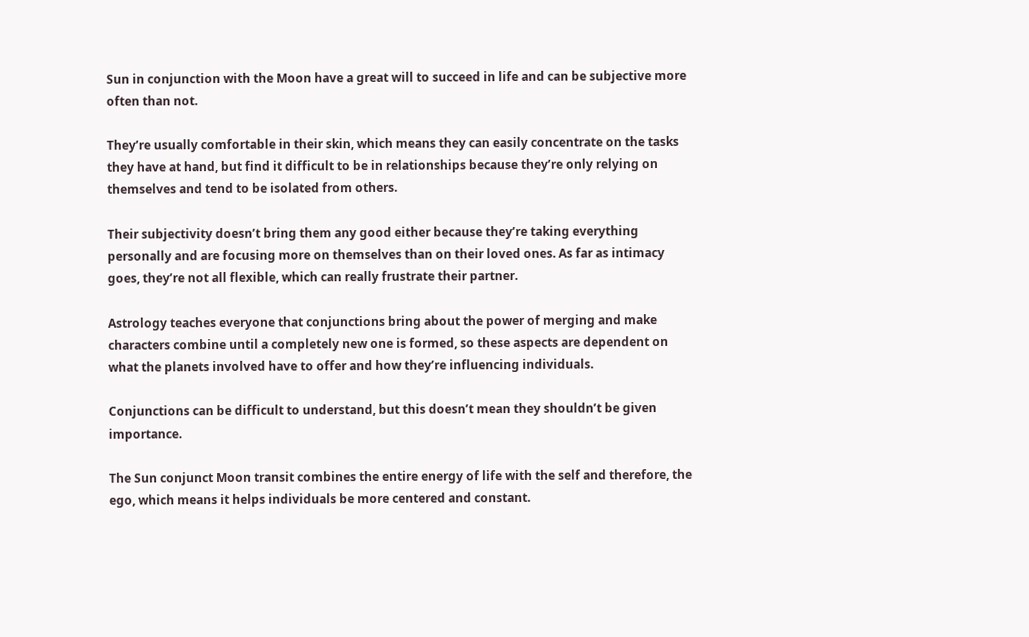Sun in conjunction with the Moon have a great will to succeed in life and can be subjective more often than not.

They’re usually comfortable in their skin, which means they can easily concentrate on the tasks they have at hand, but find it difficult to be in relationships because they’re only relying on themselves and tend to be isolated from others.

Their subjectivity doesn’t bring them any good either because they’re taking everything personally and are focusing more on themselves than on their loved ones. As far as intimacy goes, they’re not all flexible, which can really frustrate their partner.

Astrology teaches everyone that conjunctions bring about the power of merging and make characters combine until a completely new one is formed, so these aspects are dependent on what the planets involved have to offer and how they’re influencing individuals.

Conjunctions can be difficult to understand, but this doesn’t mean they shouldn’t be given importance.

The Sun conjunct Moon transit combines the entire energy of life with the self and therefore, the ego, which means it helps individuals be more centered and constant.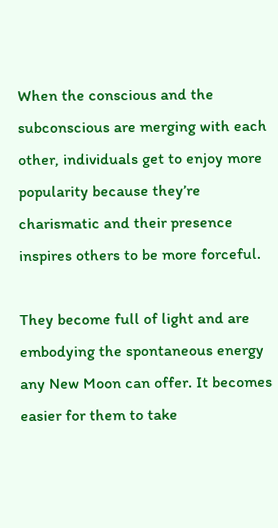When the conscious and the subconscious are merging with each other, individuals get to enjoy more popularity because they’re charismatic and their presence inspires others to be more forceful.

They become full of light and are embodying the spontaneous energy any New Moon can offer. It becomes easier for them to take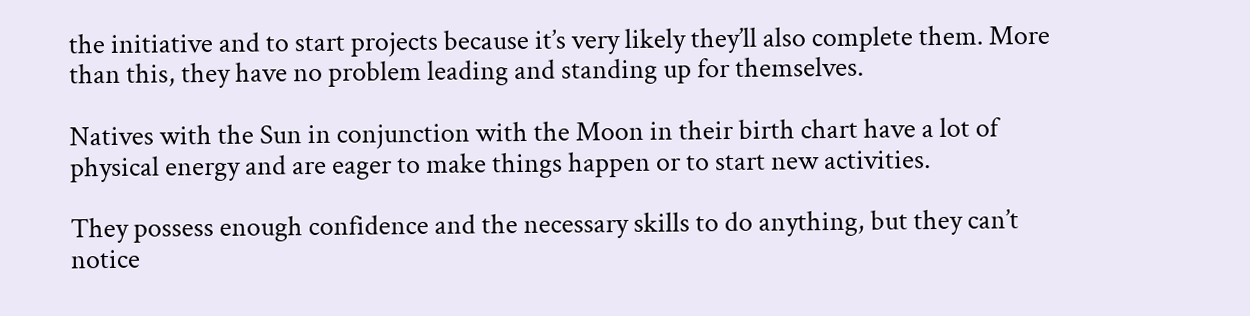the initiative and to start projects because it’s very likely they’ll also complete them. More than this, they have no problem leading and standing up for themselves.

Natives with the Sun in conjunction with the Moon in their birth chart have a lot of physical energy and are eager to make things happen or to start new activities.

They possess enough confidence and the necessary skills to do anything, but they can’t notice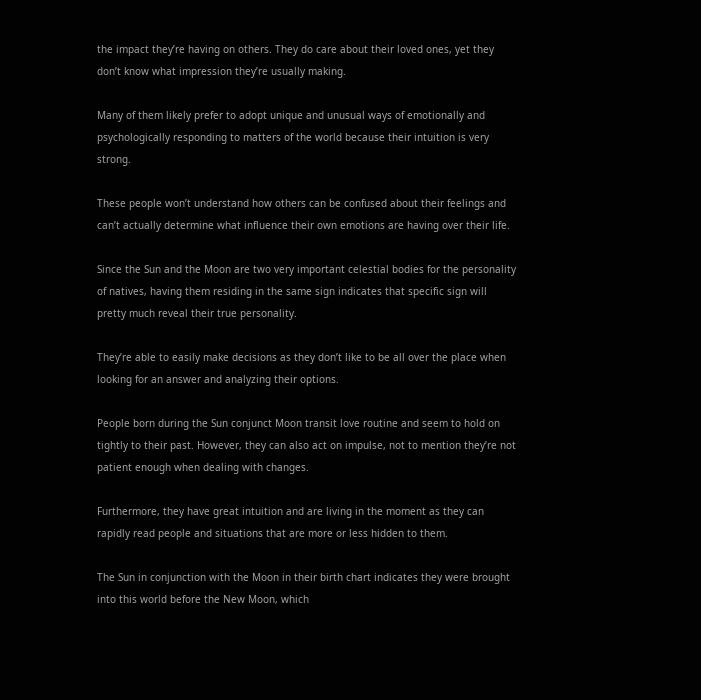the impact they’re having on others. They do care about their loved ones, yet they don’t know what impression they’re usually making.

Many of them likely prefer to adopt unique and unusual ways of emotionally and psychologically responding to matters of the world because their intuition is very strong.

These people won’t understand how others can be confused about their feelings and can’t actually determine what influence their own emotions are having over their life.

Since the Sun and the Moon are two very important celestial bodies for the personality of natives, having them residing in the same sign indicates that specific sign will pretty much reveal their true personality.

They’re able to easily make decisions as they don’t like to be all over the place when looking for an answer and analyzing their options.

People born during the Sun conjunct Moon transit love routine and seem to hold on tightly to their past. However, they can also act on impulse, not to mention they’re not patient enough when dealing with changes.

Furthermore, they have great intuition and are living in the moment as they can rapidly read people and situations that are more or less hidden to them.

The Sun in conjunction with the Moon in their birth chart indicates they were brought into this world before the New Moon, which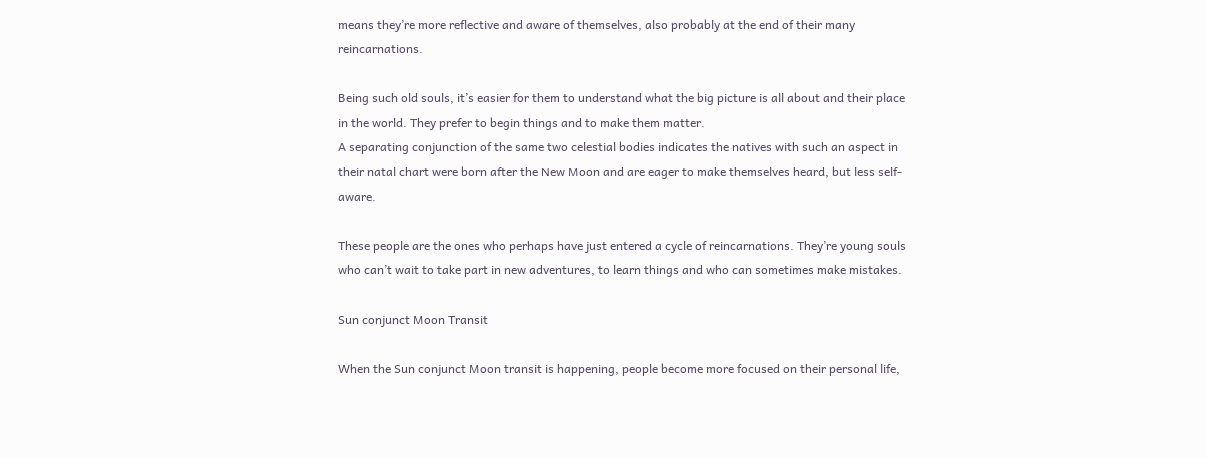means they’re more reflective and aware of themselves, also probably at the end of their many reincarnations.

Being such old souls, it’s easier for them to understand what the big picture is all about and their place in the world. They prefer to begin things and to make them matter.
A separating conjunction of the same two celestial bodies indicates the natives with such an aspect in their natal chart were born after the New Moon and are eager to make themselves heard, but less self-aware.

These people are the ones who perhaps have just entered a cycle of reincarnations. They’re young souls who can’t wait to take part in new adventures, to learn things and who can sometimes make mistakes.

Sun conjunct Moon Transit

When the Sun conjunct Moon transit is happening, people become more focused on their personal life,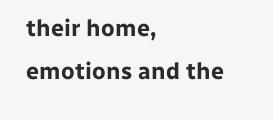their home, emotions and the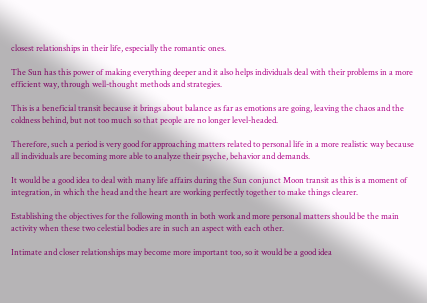closest relationships in their life, especially the romantic ones.

The Sun has this power of making everything deeper and it also helps individuals deal with their problems in a more efficient way, through well-thought methods and strategies.

This is a beneficial transit because it brings about balance as far as emotions are going, leaving the chaos and the coldness behind, but not too much so that people are no longer level-headed.

Therefore, such a period is very good for approaching matters related to personal life in a more realistic way because all individuals are becoming more able to analyze their psyche, behavior and demands.

It would be a good idea to deal with many life affairs during the Sun conjunct Moon transit as this is a moment of integration, in which the head and the heart are working perfectly together to make things clearer.

Establishing the objectives for the following month in both work and more personal matters should be the main activity when these two celestial bodies are in such an aspect with each other.

Intimate and closer relationships may become more important too, so it would be a good idea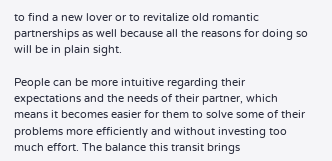to find a new lover or to revitalize old romantic partnerships as well because all the reasons for doing so will be in plain sight.

People can be more intuitive regarding their expectations and the needs of their partner, which means it becomes easier for them to solve some of their problems more efficiently and without investing too much effort. The balance this transit brings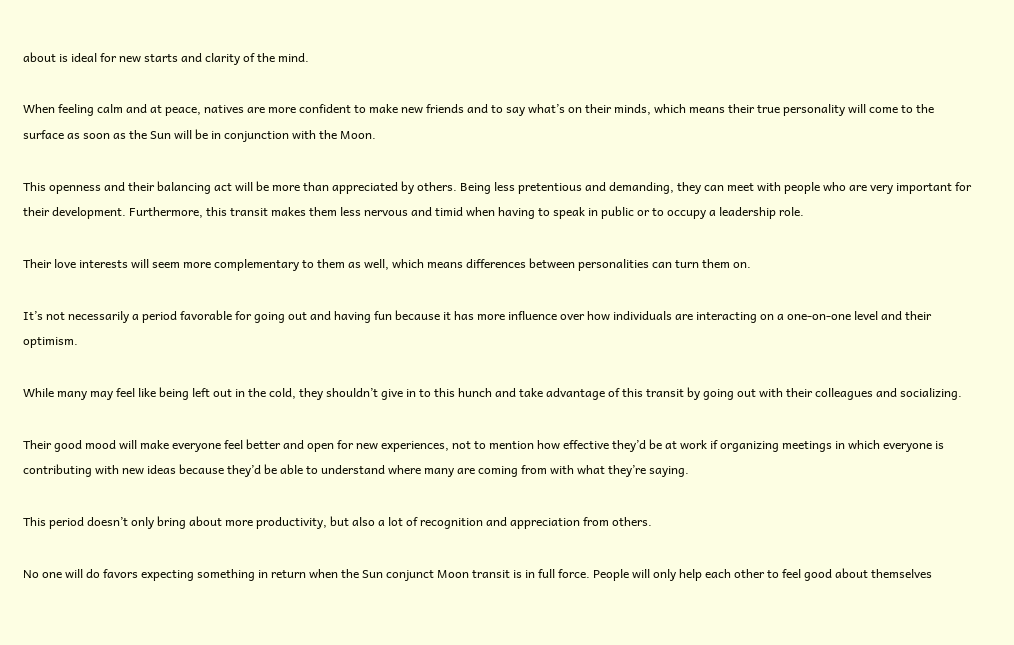about is ideal for new starts and clarity of the mind.

When feeling calm and at peace, natives are more confident to make new friends and to say what’s on their minds, which means their true personality will come to the surface as soon as the Sun will be in conjunction with the Moon.

This openness and their balancing act will be more than appreciated by others. Being less pretentious and demanding, they can meet with people who are very important for their development. Furthermore, this transit makes them less nervous and timid when having to speak in public or to occupy a leadership role.

Their love interests will seem more complementary to them as well, which means differences between personalities can turn them on.

It’s not necessarily a period favorable for going out and having fun because it has more influence over how individuals are interacting on a one-on-one level and their optimism.

While many may feel like being left out in the cold, they shouldn’t give in to this hunch and take advantage of this transit by going out with their colleagues and socializing.

Their good mood will make everyone feel better and open for new experiences, not to mention how effective they’d be at work if organizing meetings in which everyone is contributing with new ideas because they’d be able to understand where many are coming from with what they’re saying.

This period doesn’t only bring about more productivity, but also a lot of recognition and appreciation from others.

No one will do favors expecting something in return when the Sun conjunct Moon transit is in full force. People will only help each other to feel good about themselves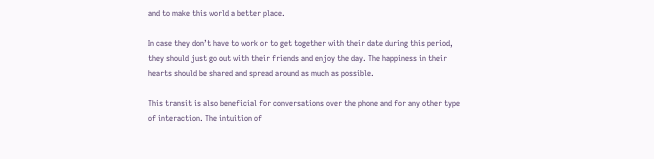and to make this world a better place.

In case they don’t have to work or to get together with their date during this period, they should just go out with their friends and enjoy the day. The happiness in their hearts should be shared and spread around as much as possible.

This transit is also beneficial for conversations over the phone and for any other type of interaction. The intuition of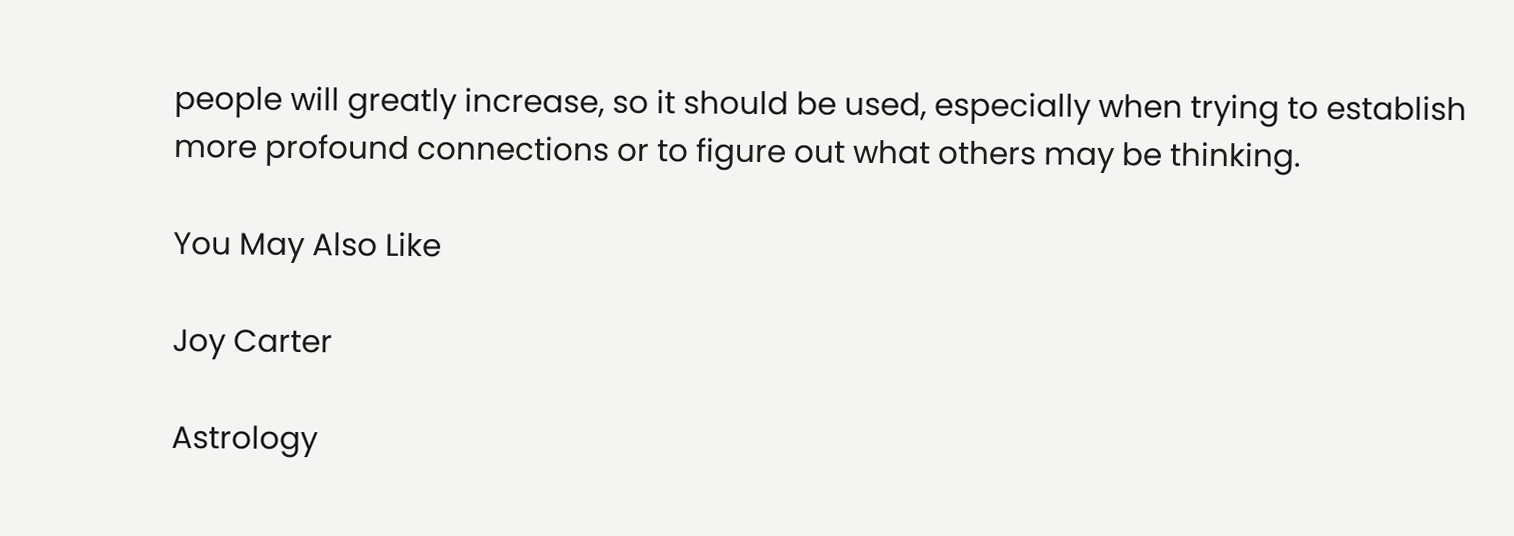people will greatly increase, so it should be used, especially when trying to establish more profound connections or to figure out what others may be thinking.

You May Also Like

Joy Carter

Astrology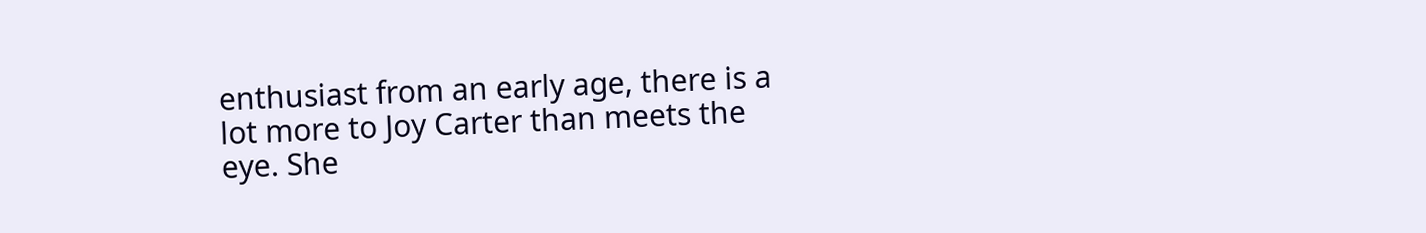enthusiast from an early age, there is a lot more to Joy Carter than meets the eye. She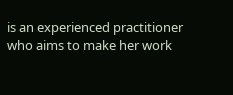is an experienced practitioner who aims to make her work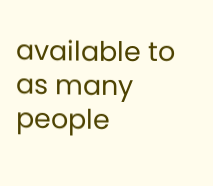available to as many people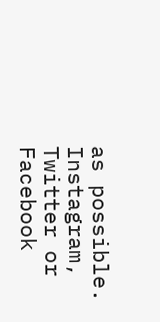as possible. Instagram, Twitter or Facebook